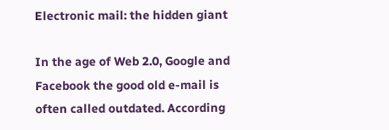Electronic mail: the hidden giant

In the age of Web 2.0, Google and Facebook the good old e-mail is often called outdated. According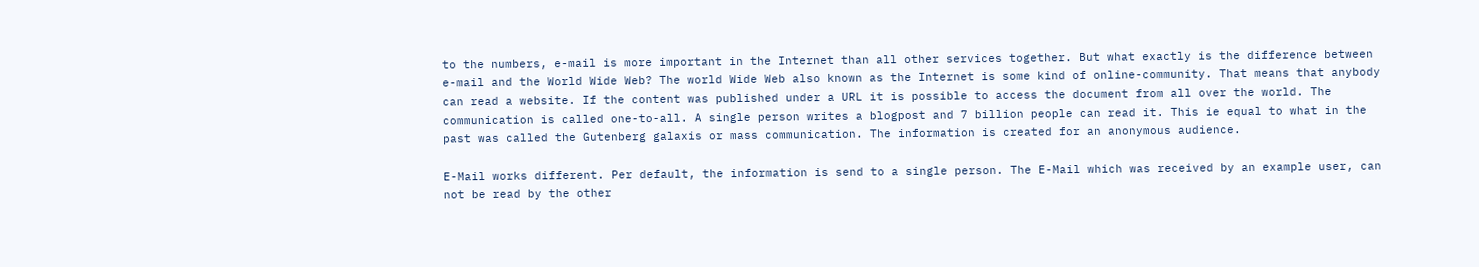to the numbers, e-mail is more important in the Internet than all other services together. But what exactly is the difference between e-mail and the World Wide Web? The world Wide Web also known as the Internet is some kind of online-community. That means that anybody can read a website. If the content was published under a URL it is possible to access the document from all over the world. The communication is called one-to-all. A single person writes a blogpost and 7 billion people can read it. This ie equal to what in the past was called the Gutenberg galaxis or mass communication. The information is created for an anonymous audience.

E-Mail works different. Per default, the information is send to a single person. The E-Mail which was received by an example user, can not be read by the other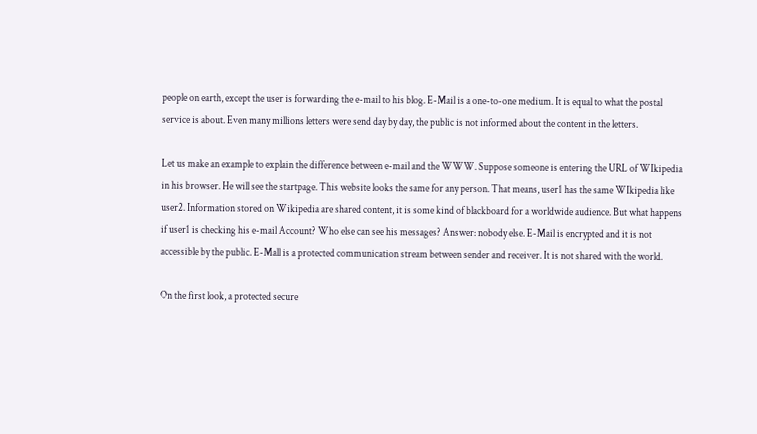people on earth, except the user is forwarding the e-mail to his blog. E-Mail is a one-to-one medium. It is equal to what the postal service is about. Even many millions letters were send day by day, the public is not informed about the content in the letters.

Let us make an example to explain the difference between e-mail and the WWW. Suppose someone is entering the URL of WIkipedia in his browser. He will see the startpage. This website looks the same for any person. That means, user1 has the same WIkipedia like user2. Information stored on Wikipedia are shared content, it is some kind of blackboard for a worldwide audience. But what happens if user1 is checking his e-mail Account? Who else can see his messages? Answer: nobody else. E-Mail is encrypted and it is not accessible by the public. E-Mall is a protected communication stream between sender and receiver. It is not shared with the world.

On the first look, a protected secure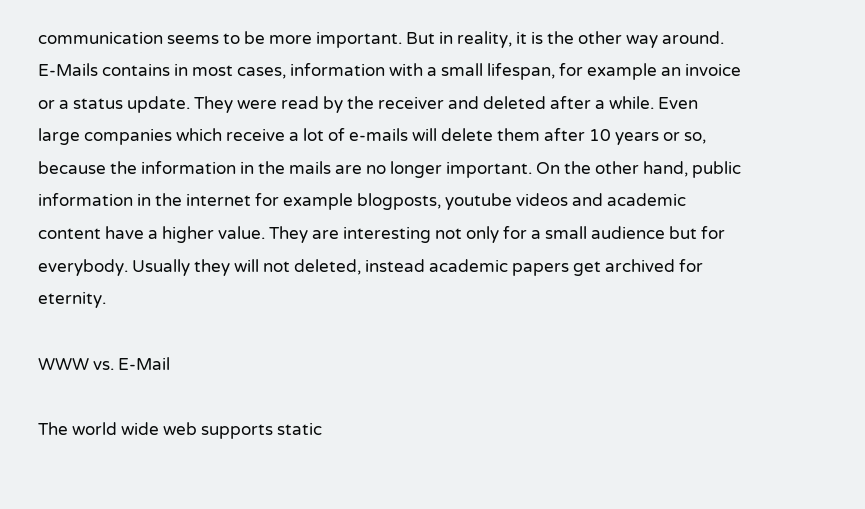communication seems to be more important. But in reality, it is the other way around. E-Mails contains in most cases, information with a small lifespan, for example an invoice or a status update. They were read by the receiver and deleted after a while. Even large companies which receive a lot of e-mails will delete them after 10 years or so, because the information in the mails are no longer important. On the other hand, public information in the internet for example blogposts, youtube videos and academic content have a higher value. They are interesting not only for a small audience but for everybody. Usually they will not deleted, instead academic papers get archived for eternity.

WWW vs. E-Mail

The world wide web supports static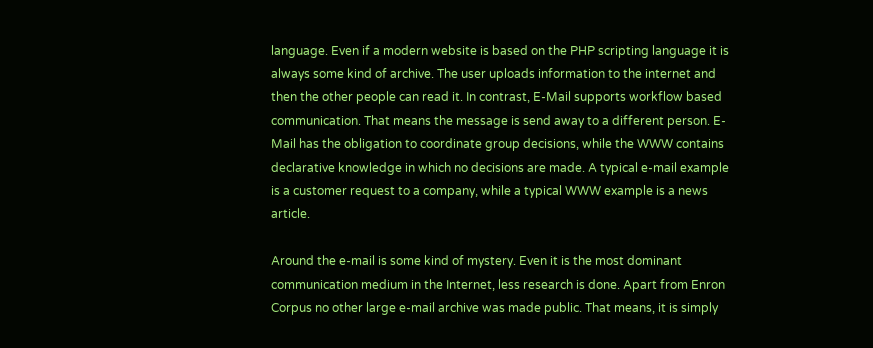language. Even if a modern website is based on the PHP scripting language it is always some kind of archive. The user uploads information to the internet and then the other people can read it. In contrast, E-Mail supports workflow based communication. That means the message is send away to a different person. E-Mail has the obligation to coordinate group decisions, while the WWW contains declarative knowledge in which no decisions are made. A typical e-mail example is a customer request to a company, while a typical WWW example is a news article.

Around the e-mail is some kind of mystery. Even it is the most dominant communication medium in the Internet, less research is done. Apart from Enron Corpus no other large e-mail archive was made public. That means, it is simply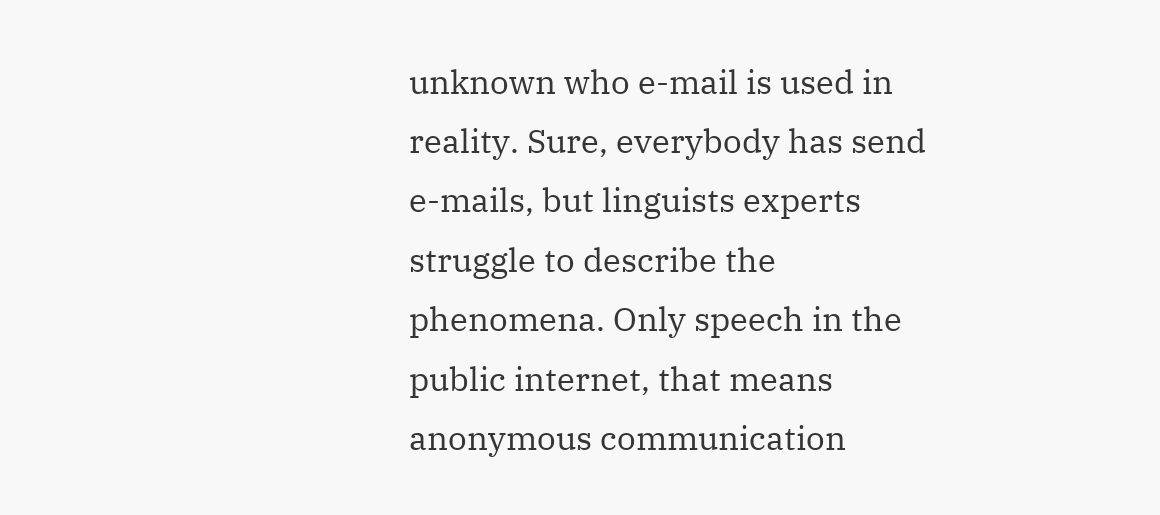unknown who e-mail is used in reality. Sure, everybody has send e-mails, but linguists experts struggle to describe the phenomena. Only speech in the public internet, that means anonymous communication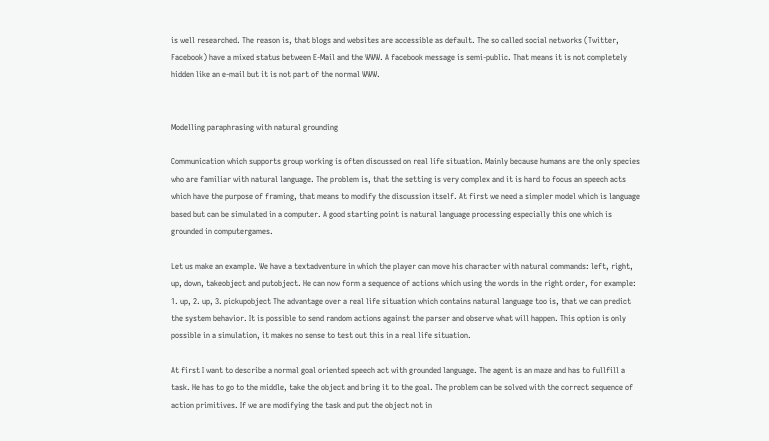is well researched. The reason is, that blogs and websites are accessible as default. The so called social networks (Twitter, Facebook) have a mixed status between E-Mail and the WWW. A facebook message is semi-public. That means it is not completely hidden like an e-mail but it is not part of the normal WWW.


Modelling paraphrasing with natural grounding

Communication which supports group working is often discussed on real life situation. Mainly because humans are the only species who are familiar with natural language. The problem is, that the setting is very complex and it is hard to focus an speech acts which have the purpose of framing, that means to modify the discussion itself. At first we need a simpler model which is language based but can be simulated in a computer. A good starting point is natural language processing especially this one which is grounded in computergames.

Let us make an example. We have a textadventure in which the player can move his character with natural commands: left, right, up, down, takeobject and putobject. He can now form a sequence of actions which using the words in the right order, for example: 1. up, 2. up, 3. pickupobject The advantage over a real life situation which contains natural language too is, that we can predict the system behavior. It is possible to send random actions against the parser and observe what will happen. This option is only possible in a simulation, it makes no sense to test out this in a real life situation.

At first I want to describe a normal goal oriented speech act with grounded language. The agent is an maze and has to fullfill a task. He has to go to the middle, take the object and bring it to the goal. The problem can be solved with the correct sequence of action primitives. If we are modifying the task and put the object not in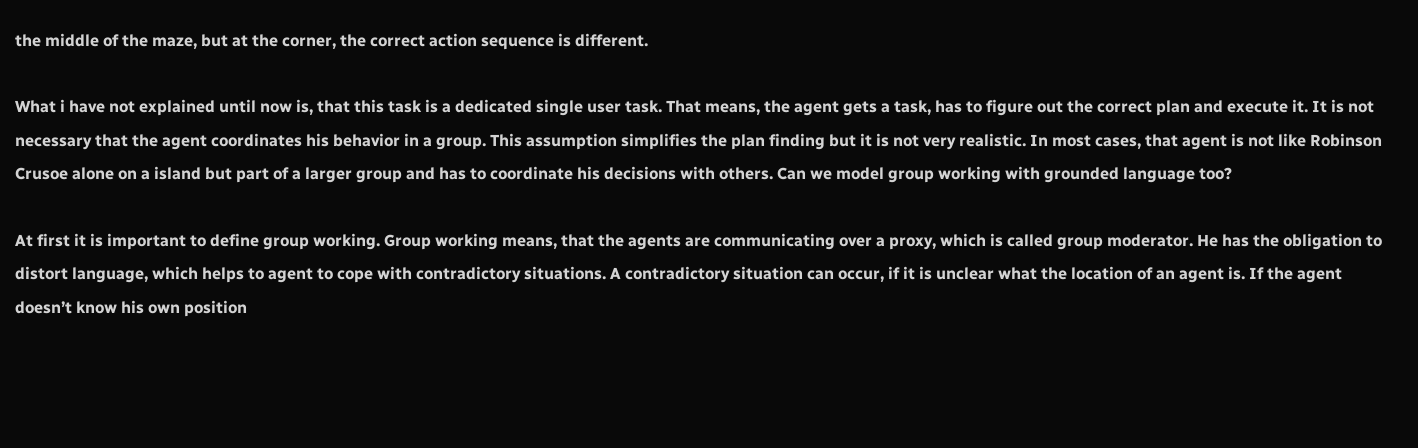the middle of the maze, but at the corner, the correct action sequence is different.

What i have not explained until now is, that this task is a dedicated single user task. That means, the agent gets a task, has to figure out the correct plan and execute it. It is not necessary that the agent coordinates his behavior in a group. This assumption simplifies the plan finding but it is not very realistic. In most cases, that agent is not like Robinson Crusoe alone on a island but part of a larger group and has to coordinate his decisions with others. Can we model group working with grounded language too?

At first it is important to define group working. Group working means, that the agents are communicating over a proxy, which is called group moderator. He has the obligation to distort language, which helps to agent to cope with contradictory situations. A contradictory situation can occur, if it is unclear what the location of an agent is. If the agent doesn’t know his own position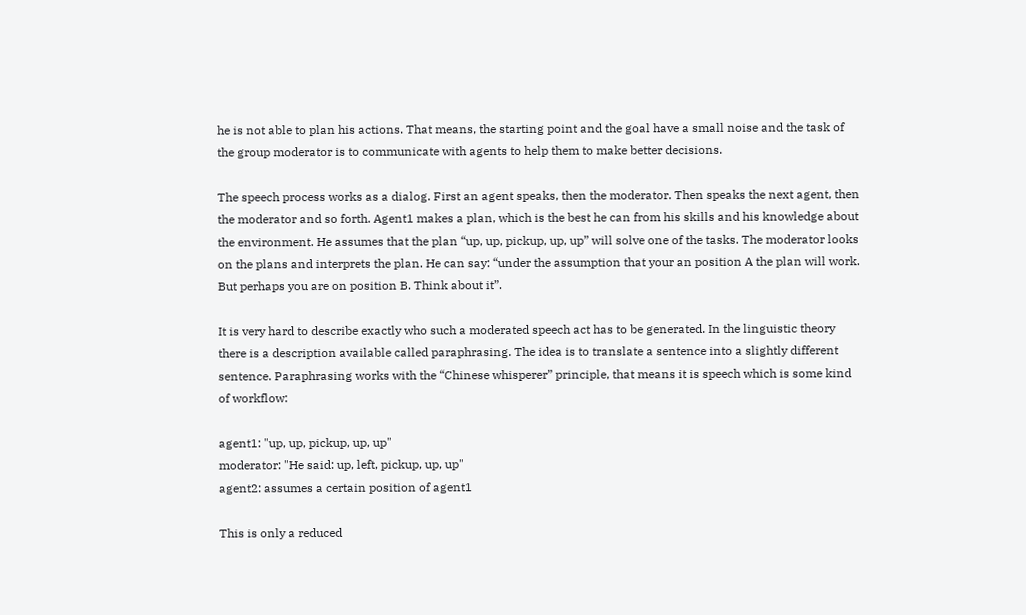he is not able to plan his actions. That means, the starting point and the goal have a small noise and the task of the group moderator is to communicate with agents to help them to make better decisions.

The speech process works as a dialog. First an agent speaks, then the moderator. Then speaks the next agent, then the moderator and so forth. Agent1 makes a plan, which is the best he can from his skills and his knowledge about the environment. He assumes that the plan “up, up, pickup, up, up” will solve one of the tasks. The moderator looks on the plans and interprets the plan. He can say: “under the assumption that your an position A the plan will work. But perhaps you are on position B. Think about it”.

It is very hard to describe exactly who such a moderated speech act has to be generated. In the linguistic theory there is a description available called paraphrasing. The idea is to translate a sentence into a slightly different sentence. Paraphrasing works with the “Chinese whisperer” principle, that means it is speech which is some kind of workflow:

agent1: "up, up, pickup, up, up"
moderator: "He said: up, left, pickup, up, up"
agent2: assumes a certain position of agent1

This is only a reduced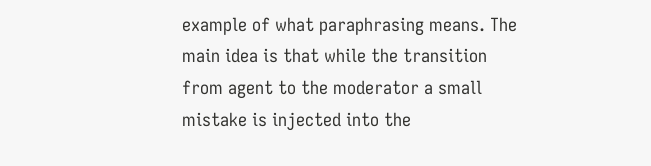example of what paraphrasing means. The main idea is that while the transition from agent to the moderator a small mistake is injected into the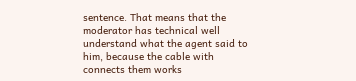sentence. That means that the moderator has technical well understand what the agent said to him, because the cable with connects them works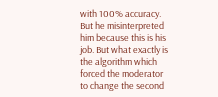with 100% accuracy. But he misinterpreted him because this is his job. But what exactly is the algorithm which forced the moderator to change the second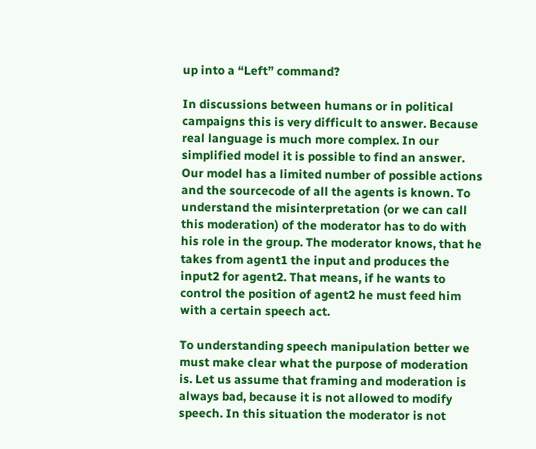up into a “Left” command?

In discussions between humans or in political campaigns this is very difficult to answer. Because real language is much more complex. In our simplified model it is possible to find an answer. Our model has a limited number of possible actions and the sourcecode of all the agents is known. To understand the misinterpretation (or we can call this moderation) of the moderator has to do with his role in the group. The moderator knows, that he takes from agent1 the input and produces the input2 for agent2. That means, if he wants to control the position of agent2 he must feed him with a certain speech act.

To understanding speech manipulation better we must make clear what the purpose of moderation is. Let us assume that framing and moderation is always bad, because it is not allowed to modify speech. In this situation the moderator is not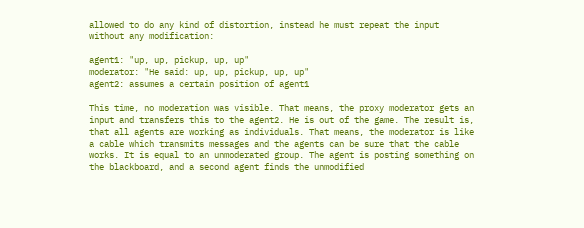allowed to do any kind of distortion, instead he must repeat the input without any modification:

agent1: "up, up, pickup, up, up"
moderator: "He said: up, up, pickup, up, up"
agent2: assumes a certain position of agent1

This time, no moderation was visible. That means, the proxy moderator gets an input and transfers this to the agent2. He is out of the game. The result is, that all agents are working as individuals. That means, the moderator is like a cable which transmits messages and the agents can be sure that the cable works. It is equal to an unmoderated group. The agent is posting something on the blackboard, and a second agent finds the unmodified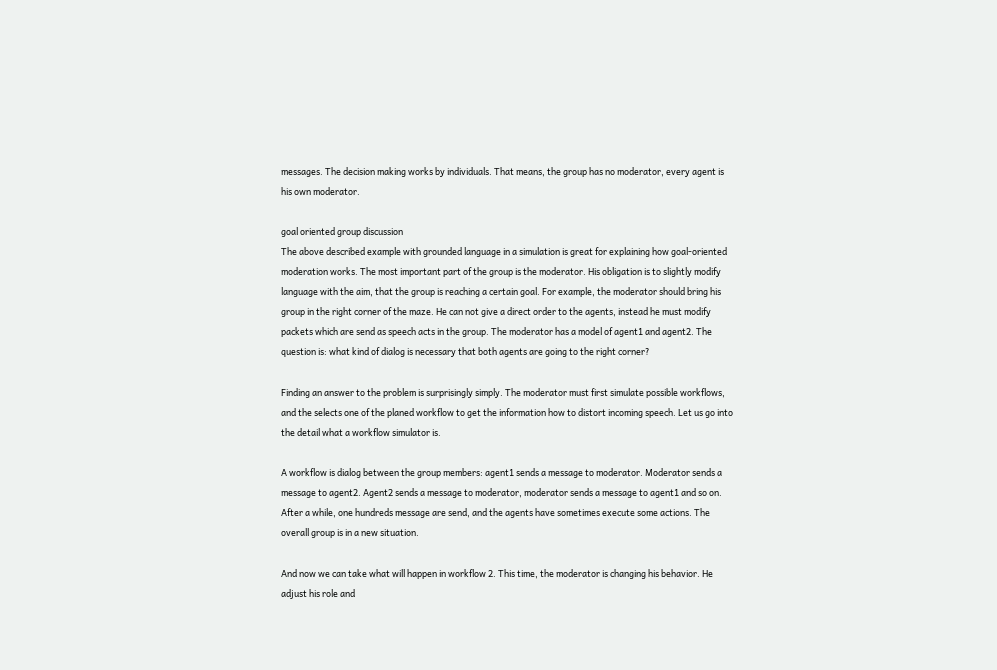messages. The decision making works by individuals. That means, the group has no moderator, every agent is his own moderator.

goal oriented group discussion
The above described example with grounded language in a simulation is great for explaining how goal-oriented moderation works. The most important part of the group is the moderator. His obligation is to slightly modify language with the aim, that the group is reaching a certain goal. For example, the moderator should bring his group in the right corner of the maze. He can not give a direct order to the agents, instead he must modify packets which are send as speech acts in the group. The moderator has a model of agent1 and agent2. The question is: what kind of dialog is necessary that both agents are going to the right corner?

Finding an answer to the problem is surprisingly simply. The moderator must first simulate possible workflows, and the selects one of the planed workflow to get the information how to distort incoming speech. Let us go into the detail what a workflow simulator is.

A workflow is dialog between the group members: agent1 sends a message to moderator. Moderator sends a message to agent2. Agent2 sends a message to moderator, moderator sends a message to agent1 and so on. After a while, one hundreds message are send, and the agents have sometimes execute some actions. The overall group is in a new situation.

And now we can take what will happen in workflow 2. This time, the moderator is changing his behavior. He adjust his role and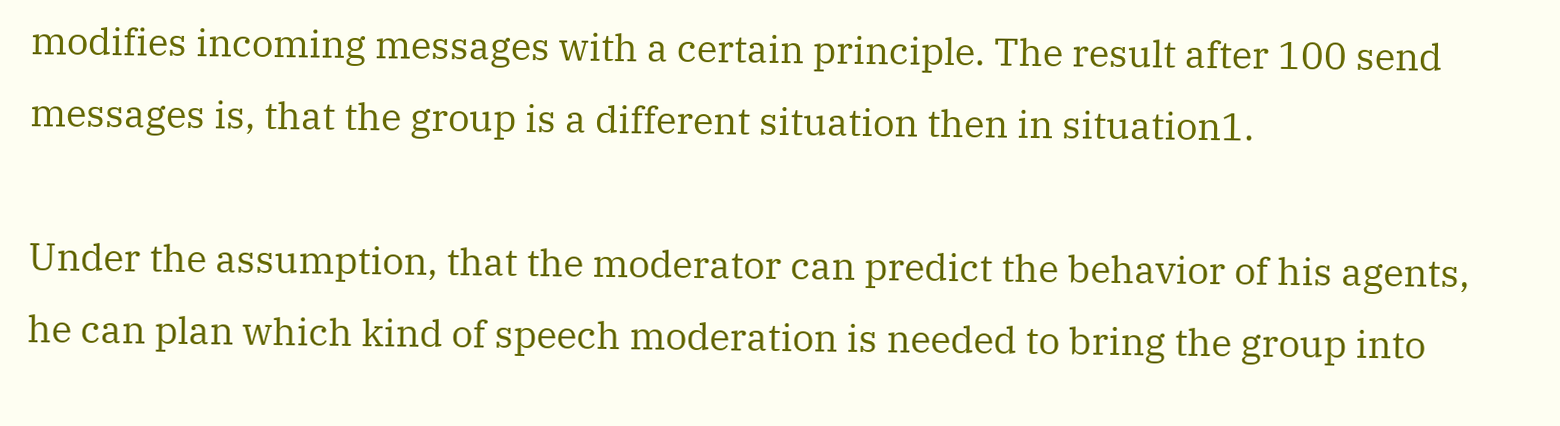modifies incoming messages with a certain principle. The result after 100 send messages is, that the group is a different situation then in situation1.

Under the assumption, that the moderator can predict the behavior of his agents, he can plan which kind of speech moderation is needed to bring the group into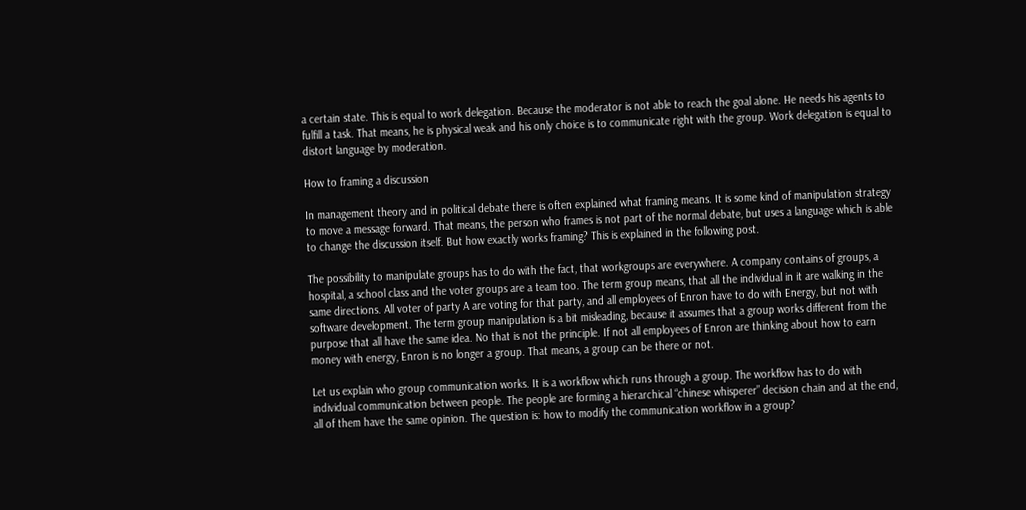a certain state. This is equal to work delegation. Because the moderator is not able to reach the goal alone. He needs his agents to fulfill a task. That means, he is physical weak and his only choice is to communicate right with the group. Work delegation is equal to distort language by moderation.

How to framing a discussion

In management theory and in political debate there is often explained what framing means. It is some kind of manipulation strategy to move a message forward. That means, the person who frames is not part of the normal debate, but uses a language which is able to change the discussion itself. But how exactly works framing? This is explained in the following post.

The possibility to manipulate groups has to do with the fact, that workgroups are everywhere. A company contains of groups, a hospital, a school class and the voter groups are a team too. The term group means, that all the individual in it are walking in the same directions. All voter of party A are voting for that party, and all employees of Enron have to do with Energy, but not with software development. The term group manipulation is a bit misleading, because it assumes that a group works different from the purpose that all have the same idea. No that is not the principle. If not all employees of Enron are thinking about how to earn money with energy, Enron is no longer a group. That means, a group can be there or not.

Let us explain who group communication works. It is a workflow which runs through a group. The workflow has to do with individual communication between people. The people are forming a hierarchical “chinese whisperer” decision chain and at the end, all of them have the same opinion. The question is: how to modify the communication workflow in a group?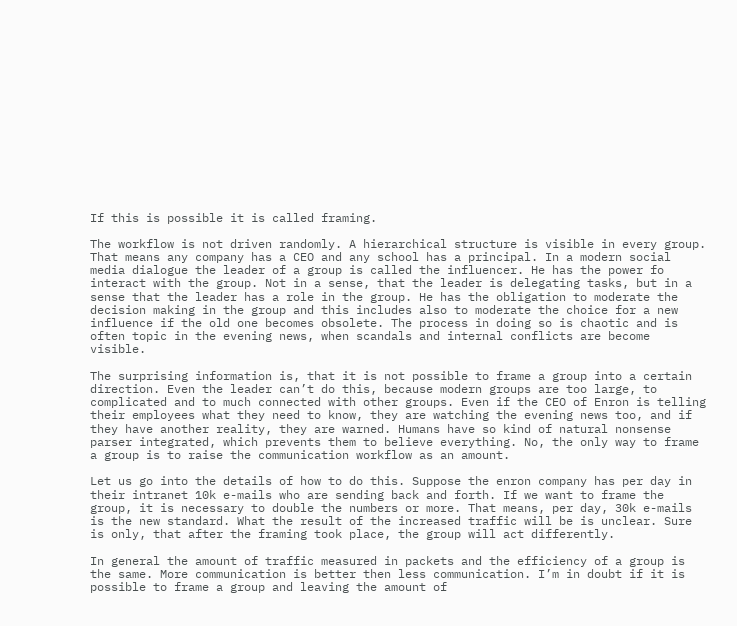If this is possible it is called framing.

The workflow is not driven randomly. A hierarchical structure is visible in every group. That means any company has a CEO and any school has a principal. In a modern social media dialogue the leader of a group is called the influencer. He has the power fo interact with the group. Not in a sense, that the leader is delegating tasks, but in a sense that the leader has a role in the group. He has the obligation to moderate the decision making in the group and this includes also to moderate the choice for a new influence if the old one becomes obsolete. The process in doing so is chaotic and is often topic in the evening news, when scandals and internal conflicts are become visible.

The surprising information is, that it is not possible to frame a group into a certain direction. Even the leader can’t do this, because modern groups are too large, to complicated and to much connected with other groups. Even if the CEO of Enron is telling their employees what they need to know, they are watching the evening news too, and if they have another reality, they are warned. Humans have so kind of natural nonsense parser integrated, which prevents them to believe everything. No, the only way to frame a group is to raise the communication workflow as an amount.

Let us go into the details of how to do this. Suppose the enron company has per day in their intranet 10k e-mails who are sending back and forth. If we want to frame the group, it is necessary to double the numbers or more. That means, per day, 30k e-mails is the new standard. What the result of the increased traffic will be is unclear. Sure is only, that after the framing took place, the group will act differently.

In general the amount of traffic measured in packets and the efficiency of a group is the same. More communication is better then less communication. I’m in doubt if it is possible to frame a group and leaving the amount of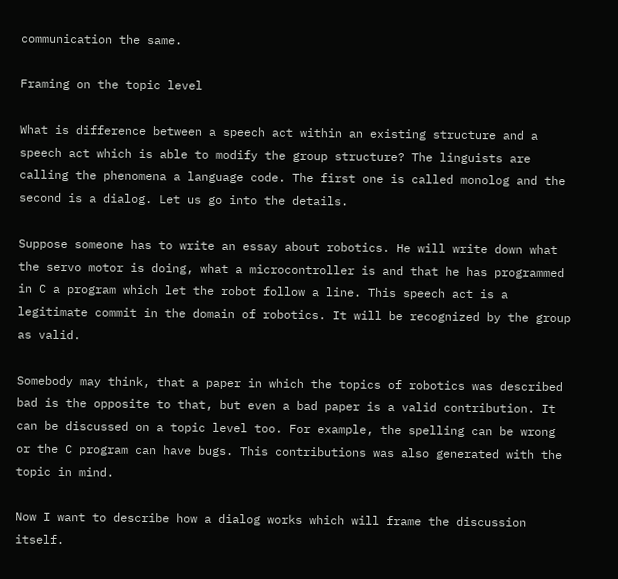communication the same.

Framing on the topic level

What is difference between a speech act within an existing structure and a speech act which is able to modify the group structure? The linguists are calling the phenomena a language code. The first one is called monolog and the second is a dialog. Let us go into the details.

Suppose someone has to write an essay about robotics. He will write down what the servo motor is doing, what a microcontroller is and that he has programmed in C a program which let the robot follow a line. This speech act is a legitimate commit in the domain of robotics. It will be recognized by the group as valid.

Somebody may think, that a paper in which the topics of robotics was described bad is the opposite to that, but even a bad paper is a valid contribution. It can be discussed on a topic level too. For example, the spelling can be wrong or the C program can have bugs. This contributions was also generated with the topic in mind.

Now I want to describe how a dialog works which will frame the discussion itself.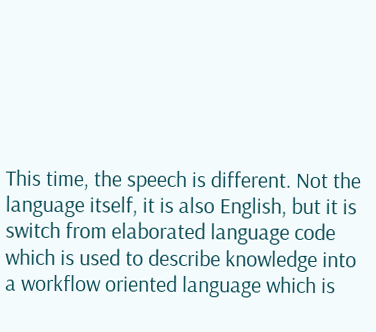This time, the speech is different. Not the language itself, it is also English, but it is switch from elaborated language code which is used to describe knowledge into a workflow oriented language which is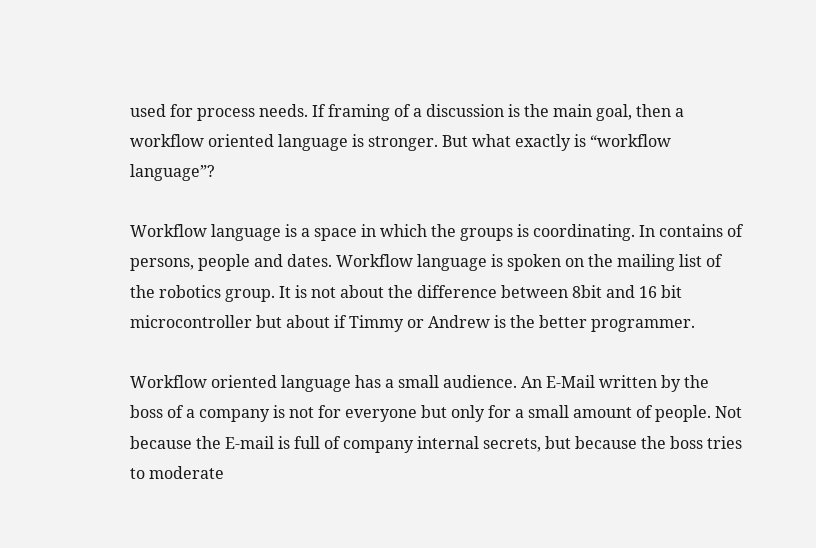used for process needs. If framing of a discussion is the main goal, then a workflow oriented language is stronger. But what exactly is “workflow language”?

Workflow language is a space in which the groups is coordinating. In contains of persons, people and dates. Workflow language is spoken on the mailing list of the robotics group. It is not about the difference between 8bit and 16 bit microcontroller but about if Timmy or Andrew is the better programmer.

Workflow oriented language has a small audience. An E-Mail written by the boss of a company is not for everyone but only for a small amount of people. Not because the E-mail is full of company internal secrets, but because the boss tries to moderate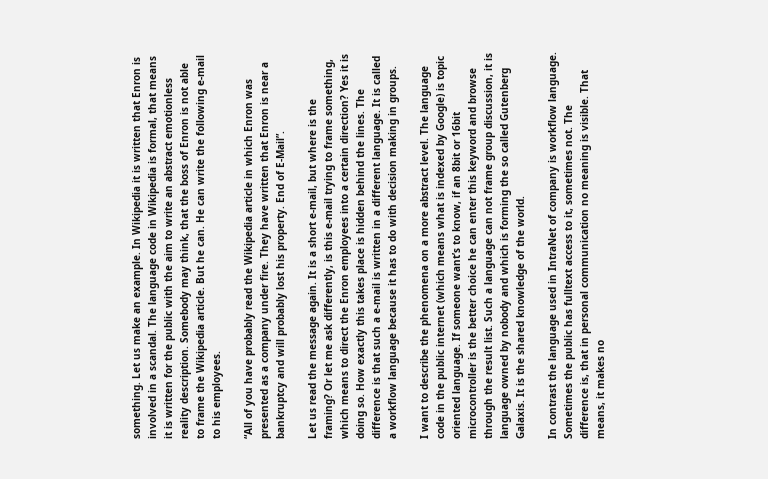something. Let us make an example. In Wikipedia it is written that Enron is involved in a scandal. The language code in Wikipedia is formal, that means it is written for the public with the aim to write an abstract emotionless reality description. Somebody may think, that the boss of Enron is not able to frame the Wikipedia article. But he can. He can write the following e-mail to his employees.

“All of you have probably read the Wikipedia article in which Enron was presented as a company under fire. They have written that Enron is near a bankruptcy and will probably lost his property. End of E-Mail”.

Let us read the message again. It is a short e-mail, but where is the framing? Or let me ask differently, is this e-mail trying to frame something, which means to direct the Enron employees into a certain direction? Yes it is doing so. How exactly this takes place is hidden behind the lines. The difference is that such a e-mail is written in a different language. It is called a workflow language because it has to do with decision making in groups.

I want to describe the phenomena on a more abstract level. The language code in the public internet (which means what is indexed by Google) is topic oriented language. If someone want’s to know, if an 8bit or 16bit microcontroller is the better choice he can enter this keyword and browse through the result list. Such a language can not frame group discussion, it is language owned by nobody and which is forming the so called Gutenberg Galaxis. It is the shared knowledge of the world.

In contrast the language used in IntraNet of company is workflow language. Sometimes the public has fulltext access to it, sometimes not. The difference is, that in personal communication no meaning is visible. That means, it makes no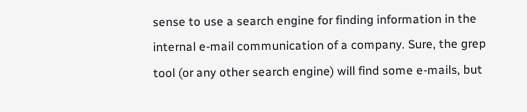sense to use a search engine for finding information in the internal e-mail communication of a company. Sure, the grep tool (or any other search engine) will find some e-mails, but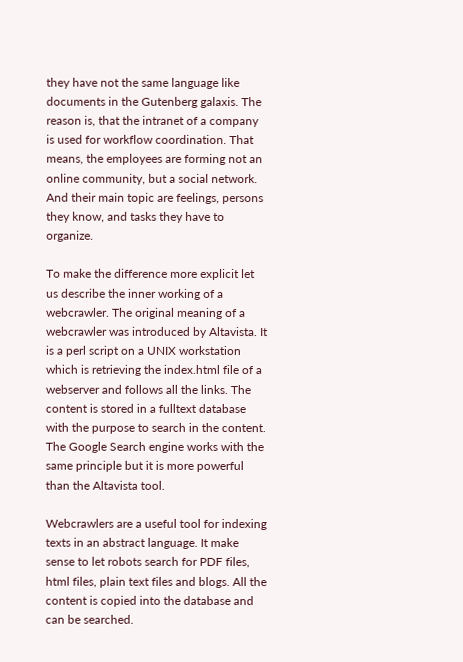they have not the same language like documents in the Gutenberg galaxis. The reason is, that the intranet of a company is used for workflow coordination. That means, the employees are forming not an online community, but a social network. And their main topic are feelings, persons they know, and tasks they have to organize.

To make the difference more explicit let us describe the inner working of a webcrawler. The original meaning of a webcrawler was introduced by Altavista. It is a perl script on a UNIX workstation which is retrieving the index.html file of a webserver and follows all the links. The content is stored in a fulltext database with the purpose to search in the content. The Google Search engine works with the same principle but it is more powerful than the Altavista tool.

Webcrawlers are a useful tool for indexing texts in an abstract language. It make sense to let robots search for PDF files, html files, plain text files and blogs. All the content is copied into the database and can be searched.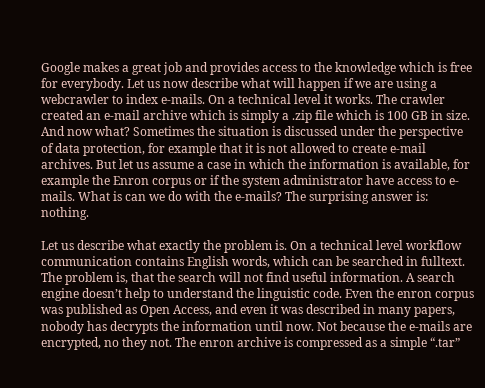Google makes a great job and provides access to the knowledge which is free for everybody. Let us now describe what will happen if we are using a webcrawler to index e-mails. On a technical level it works. The crawler created an e-mail archive which is simply a .zip file which is 100 GB in size. And now what? Sometimes the situation is discussed under the perspective of data protection, for example that it is not allowed to create e-mail archives. But let us assume a case in which the information is available, for example the Enron corpus or if the system administrator have access to e-mails. What is can we do with the e-mails? The surprising answer is: nothing.

Let us describe what exactly the problem is. On a technical level workflow communication contains English words, which can be searched in fulltext. The problem is, that the search will not find useful information. A search engine doesn’t help to understand the linguistic code. Even the enron corpus was published as Open Access, and even it was described in many papers, nobody has decrypts the information until now. Not because the e-mails are encrypted, no they not. The enron archive is compressed as a simple “.tar”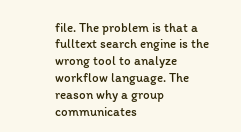file. The problem is that a fulltext search engine is the wrong tool to analyze workflow language. The reason why a group communicates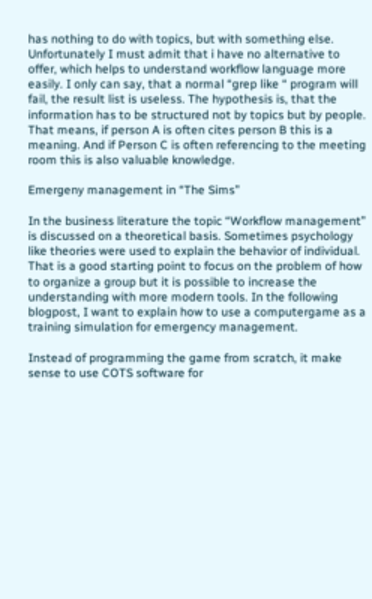has nothing to do with topics, but with something else. Unfortunately I must admit that i have no alternative to offer, which helps to understand workflow language more easily. I only can say, that a normal “grep like “ program will fail, the result list is useless. The hypothesis is, that the information has to be structured not by topics but by people. That means, if person A is often cites person B this is a meaning. And if Person C is often referencing to the meeting room this is also valuable knowledge.

Emergeny management in “The Sims”

In the business literature the topic “Workflow management” is discussed on a theoretical basis. Sometimes psychology like theories were used to explain the behavior of individual. That is a good starting point to focus on the problem of how to organize a group but it is possible to increase the understanding with more modern tools. In the following blogpost, I want to explain how to use a computergame as a training simulation for emergency management.

Instead of programming the game from scratch, it make sense to use COTS software for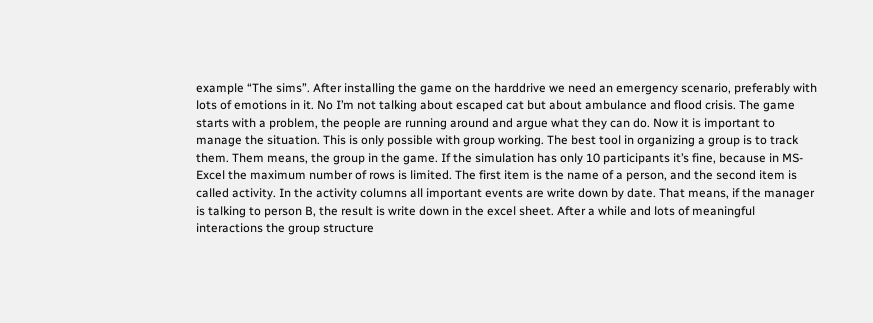example “The sims”. After installing the game on the harddrive we need an emergency scenario, preferably with lots of emotions in it. No I’m not talking about escaped cat but about ambulance and flood crisis. The game starts with a problem, the people are running around and argue what they can do. Now it is important to manage the situation. This is only possible with group working. The best tool in organizing a group is to track them. Them means, the group in the game. If the simulation has only 10 participants it’s fine, because in MS-Excel the maximum number of rows is limited. The first item is the name of a person, and the second item is called activity. In the activity columns all important events are write down by date. That means, if the manager is talking to person B, the result is write down in the excel sheet. After a while and lots of meaningful interactions the group structure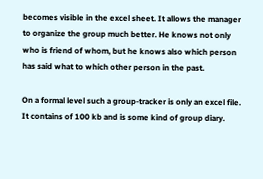becomes visible in the excel sheet. It allows the manager to organize the group much better. He knows not only who is friend of whom, but he knows also which person has said what to which other person in the past.

On a formal level such a group-tracker is only an excel file. It contains of 100 kb and is some kind of group diary.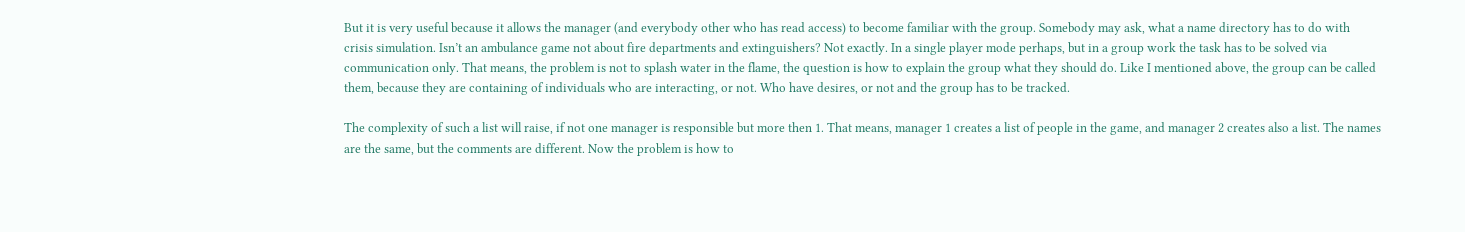But it is very useful because it allows the manager (and everybody other who has read access) to become familiar with the group. Somebody may ask, what a name directory has to do with crisis simulation. Isn’t an ambulance game not about fire departments and extinguishers? Not exactly. In a single player mode perhaps, but in a group work the task has to be solved via communication only. That means, the problem is not to splash water in the flame, the question is how to explain the group what they should do. Like I mentioned above, the group can be called them, because they are containing of individuals who are interacting, or not. Who have desires, or not and the group has to be tracked.

The complexity of such a list will raise, if not one manager is responsible but more then 1. That means, manager 1 creates a list of people in the game, and manager 2 creates also a list. The names are the same, but the comments are different. Now the problem is how to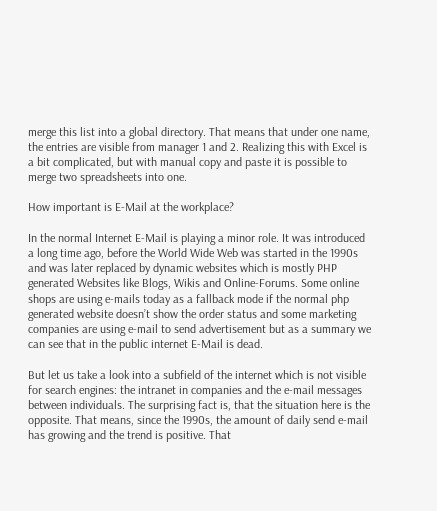merge this list into a global directory. That means that under one name, the entries are visible from manager 1 and 2. Realizing this with Excel is a bit complicated, but with manual copy and paste it is possible to merge two spreadsheets into one.

How important is E-Mail at the workplace?

In the normal Internet E-Mail is playing a minor role. It was introduced a long time ago, before the World Wide Web was started in the 1990s and was later replaced by dynamic websites which is mostly PHP generated Websites like Blogs, Wikis and Online-Forums. Some online shops are using e-mails today as a fallback mode if the normal php generated website doesn’t show the order status and some marketing companies are using e-mail to send advertisement but as a summary we can see that in the public internet E-Mail is dead.

But let us take a look into a subfield of the internet which is not visible for search engines: the intranet in companies and the e-mail messages between individuals. The surprising fact is, that the situation here is the opposite. That means, since the 1990s, the amount of daily send e-mail has growing and the trend is positive. That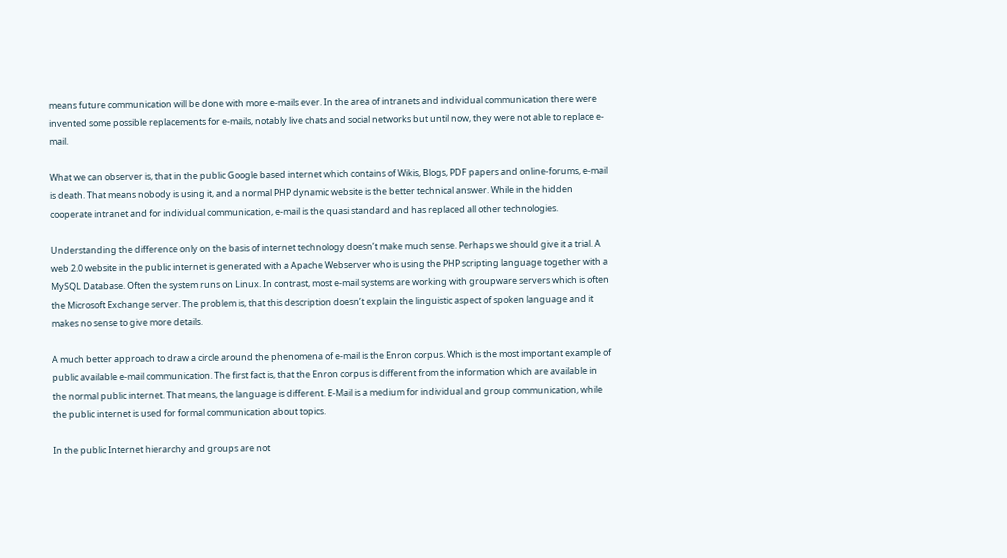means future communication will be done with more e-mails ever. In the area of intranets and individual communication there were invented some possible replacements for e-mails, notably live chats and social networks but until now, they were not able to replace e-mail.

What we can observer is, that in the public Google based internet which contains of Wikis, Blogs, PDF papers and online-forums, e-mail is death. That means nobody is using it, and a normal PHP dynamic website is the better technical answer. While in the hidden cooperate intranet and for individual communication, e-mail is the quasi standard and has replaced all other technologies.

Understanding the difference only on the basis of internet technology doesn’t make much sense. Perhaps we should give it a trial. A web 2.0 website in the public internet is generated with a Apache Webserver who is using the PHP scripting language together with a MySQL Database. Often the system runs on Linux. In contrast, most e-mail systems are working with groupware servers which is often the Microsoft Exchange server. The problem is, that this description doesn’t explain the linguistic aspect of spoken language and it makes no sense to give more details.

A much better approach to draw a circle around the phenomena of e-mail is the Enron corpus. Which is the most important example of public available e-mail communication. The first fact is, that the Enron corpus is different from the information which are available in the normal public internet. That means, the language is different. E-Mail is a medium for individual and group communication, while the public internet is used for formal communication about topics.

In the public Internet hierarchy and groups are not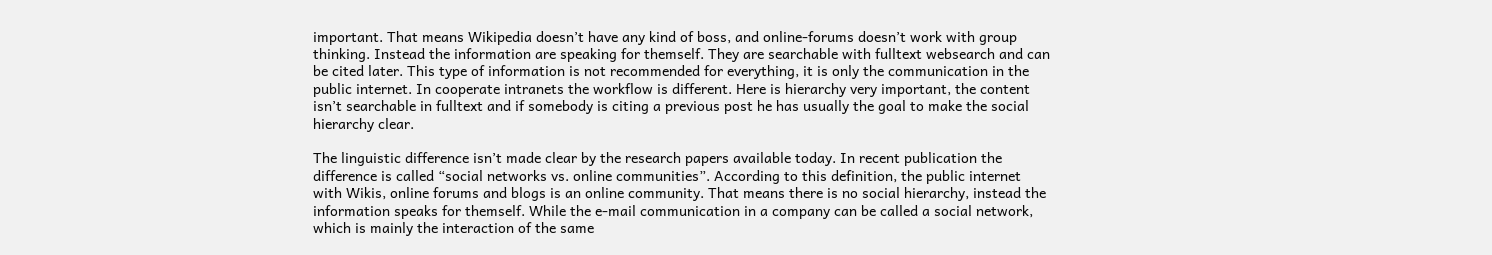important. That means Wikipedia doesn’t have any kind of boss, and online-forums doesn’t work with group thinking. Instead the information are speaking for themself. They are searchable with fulltext websearch and can be cited later. This type of information is not recommended for everything, it is only the communication in the public internet. In cooperate intranets the workflow is different. Here is hierarchy very important, the content isn’t searchable in fulltext and if somebody is citing a previous post he has usually the goal to make the social hierarchy clear.

The linguistic difference isn’t made clear by the research papers available today. In recent publication the difference is called “social networks vs. online communities”. According to this definition, the public internet with Wikis, online forums and blogs is an online community. That means there is no social hierarchy, instead the information speaks for themself. While the e-mail communication in a company can be called a social network, which is mainly the interaction of the same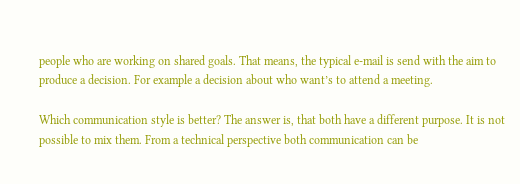people who are working on shared goals. That means, the typical e-mail is send with the aim to produce a decision. For example a decision about who want’s to attend a meeting.

Which communication style is better? The answer is, that both have a different purpose. It is not possible to mix them. From a technical perspective both communication can be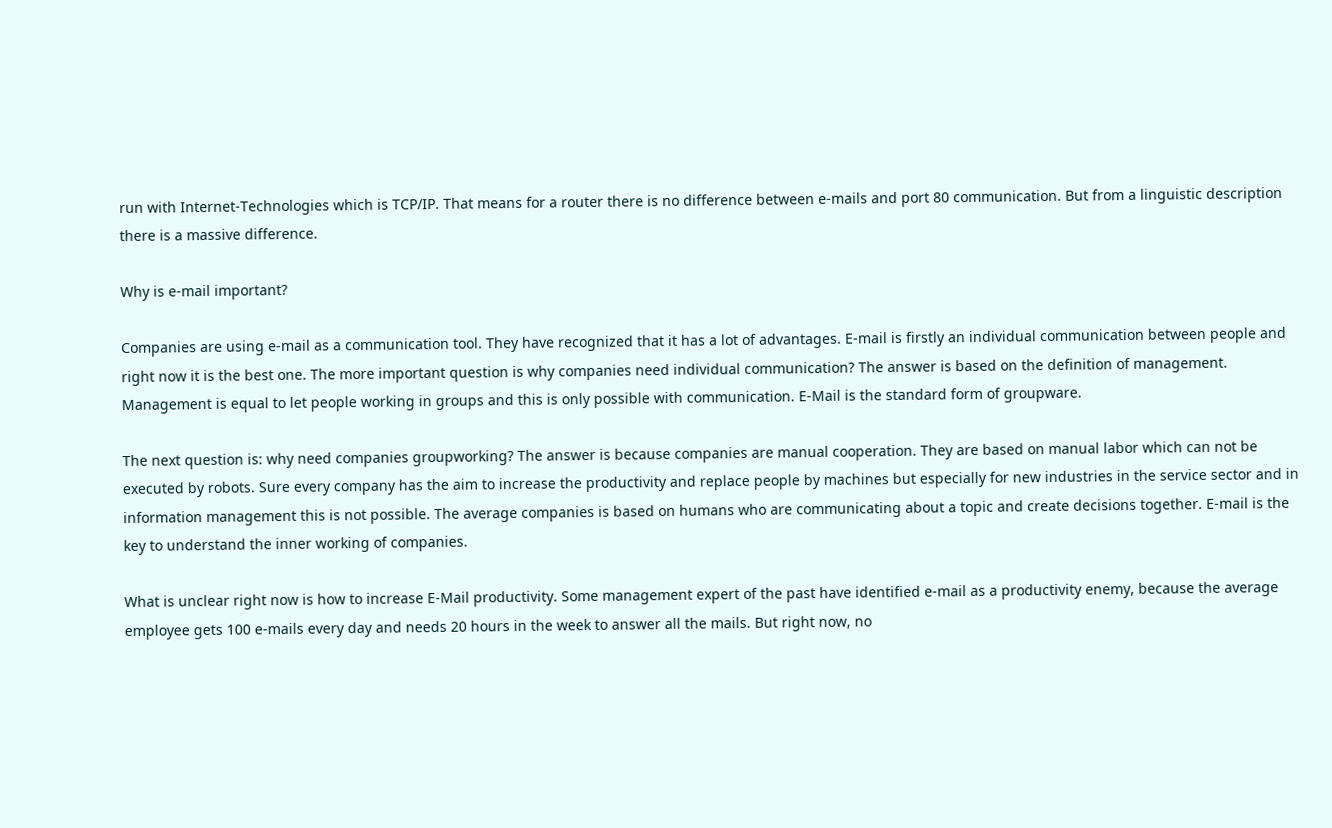run with Internet-Technologies which is TCP/IP. That means for a router there is no difference between e-mails and port 80 communication. But from a linguistic description there is a massive difference.

Why is e-mail important?

Companies are using e-mail as a communication tool. They have recognized that it has a lot of advantages. E-mail is firstly an individual communication between people and right now it is the best one. The more important question is why companies need individual communication? The answer is based on the definition of management. Management is equal to let people working in groups and this is only possible with communication. E-Mail is the standard form of groupware.

The next question is: why need companies groupworking? The answer is because companies are manual cooperation. They are based on manual labor which can not be executed by robots. Sure every company has the aim to increase the productivity and replace people by machines but especially for new industries in the service sector and in information management this is not possible. The average companies is based on humans who are communicating about a topic and create decisions together. E-mail is the key to understand the inner working of companies.

What is unclear right now is how to increase E-Mail productivity. Some management expert of the past have identified e-mail as a productivity enemy, because the average employee gets 100 e-mails every day and needs 20 hours in the week to answer all the mails. But right now, no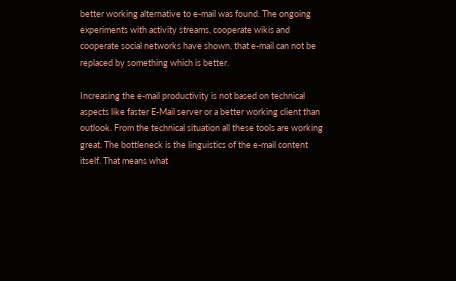better working alternative to e-mail was found. The ongoing experiments with activity streams, cooperate wikis and cooperate social networks have shown, that e-mail can not be replaced by something which is better.

Increasing the e-mail productivity is not based on technical aspects like faster E-Mail server or a better working client than outlook. From the technical situation all these tools are working great. The bottleneck is the linguistics of the e-mail content itself. That means what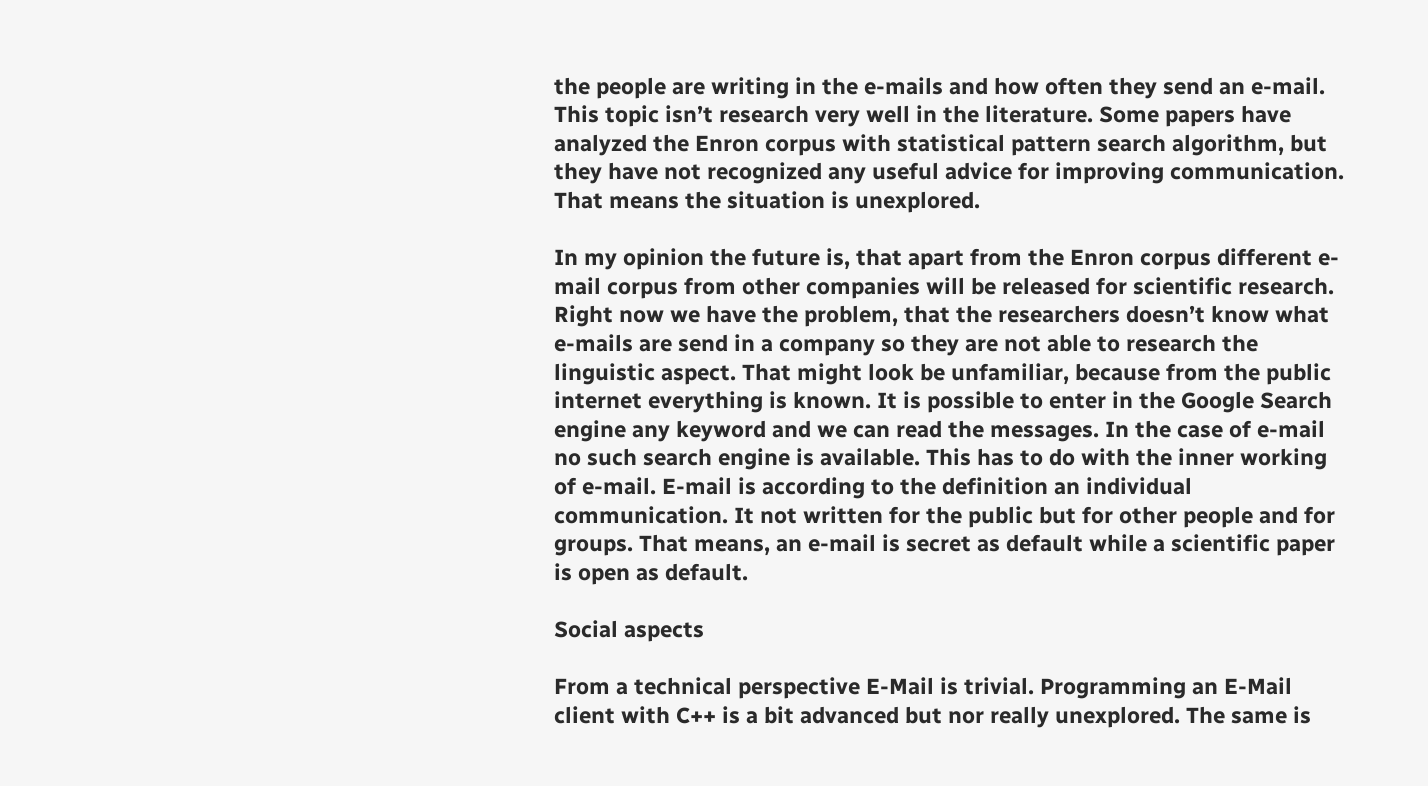the people are writing in the e-mails and how often they send an e-mail. This topic isn’t research very well in the literature. Some papers have analyzed the Enron corpus with statistical pattern search algorithm, but they have not recognized any useful advice for improving communication. That means the situation is unexplored.

In my opinion the future is, that apart from the Enron corpus different e-mail corpus from other companies will be released for scientific research. Right now we have the problem, that the researchers doesn’t know what e-mails are send in a company so they are not able to research the linguistic aspect. That might look be unfamiliar, because from the public internet everything is known. It is possible to enter in the Google Search engine any keyword and we can read the messages. In the case of e-mail no such search engine is available. This has to do with the inner working of e-mail. E-mail is according to the definition an individual communication. It not written for the public but for other people and for groups. That means, an e-mail is secret as default while a scientific paper is open as default.

Social aspects

From a technical perspective E-Mail is trivial. Programming an E-Mail client with C++ is a bit advanced but nor really unexplored. The same is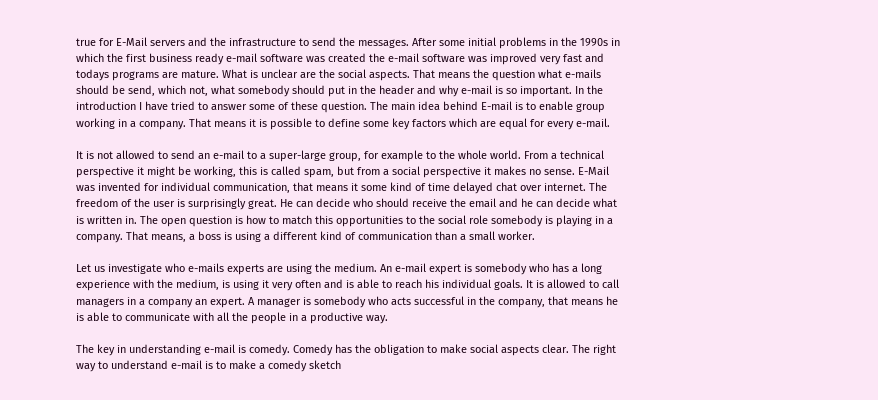true for E-Mail servers and the infrastructure to send the messages. After some initial problems in the 1990s in which the first business ready e-mail software was created the e-mail software was improved very fast and todays programs are mature. What is unclear are the social aspects. That means the question what e-mails should be send, which not, what somebody should put in the header and why e-mail is so important. In the introduction I have tried to answer some of these question. The main idea behind E-mail is to enable group working in a company. That means it is possible to define some key factors which are equal for every e-mail.

It is not allowed to send an e-mail to a super-large group, for example to the whole world. From a technical perspective it might be working, this is called spam, but from a social perspective it makes no sense. E-Mail was invented for individual communication, that means it some kind of time delayed chat over internet. The freedom of the user is surprisingly great. He can decide who should receive the email and he can decide what is written in. The open question is how to match this opportunities to the social role somebody is playing in a company. That means, a boss is using a different kind of communication than a small worker.

Let us investigate who e-mails experts are using the medium. An e-mail expert is somebody who has a long experience with the medium, is using it very often and is able to reach his individual goals. It is allowed to call managers in a company an expert. A manager is somebody who acts successful in the company, that means he is able to communicate with all the people in a productive way.

The key in understanding e-mail is comedy. Comedy has the obligation to make social aspects clear. The right way to understand e-mail is to make a comedy sketch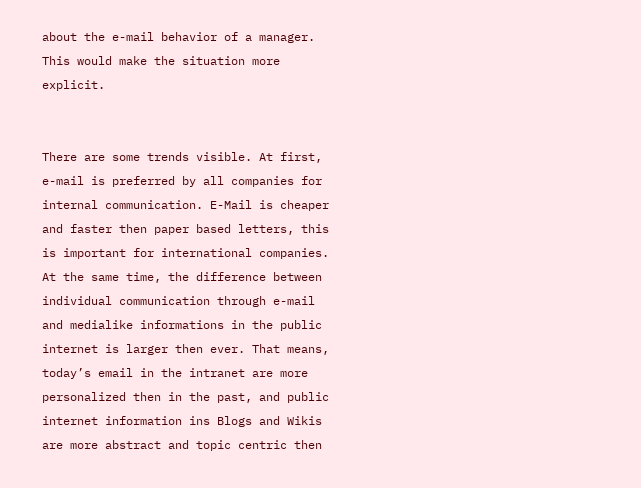about the e-mail behavior of a manager. This would make the situation more explicit.


There are some trends visible. At first, e-mail is preferred by all companies for internal communication. E-Mail is cheaper and faster then paper based letters, this is important for international companies. At the same time, the difference between individual communication through e-mail and medialike informations in the public internet is larger then ever. That means, today’s email in the intranet are more personalized then in the past, and public internet information ins Blogs and Wikis are more abstract and topic centric then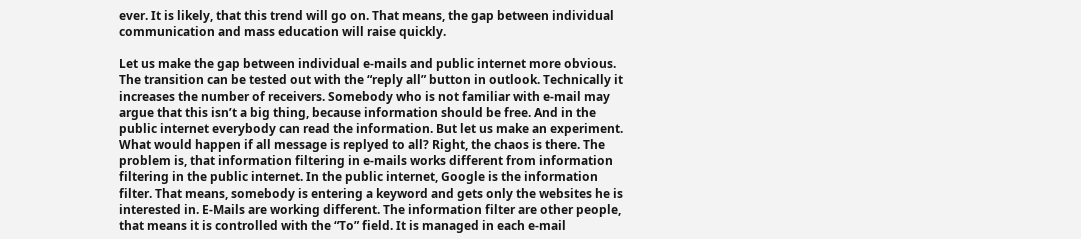ever. It is likely, that this trend will go on. That means, the gap between individual communication and mass education will raise quickly.

Let us make the gap between individual e-mails and public internet more obvious. The transition can be tested out with the “reply all” button in outlook. Technically it increases the number of receivers. Somebody who is not familiar with e-mail may argue that this isn’t a big thing, because information should be free. And in the public internet everybody can read the information. But let us make an experiment. What would happen if all message is replyed to all? Right, the chaos is there. The problem is, that information filtering in e-mails works different from information filtering in the public internet. In the public internet, Google is the information filter. That means, somebody is entering a keyword and gets only the websites he is interested in. E-Mails are working different. The information filter are other people, that means it is controlled with the “To” field. It is managed in each e-mail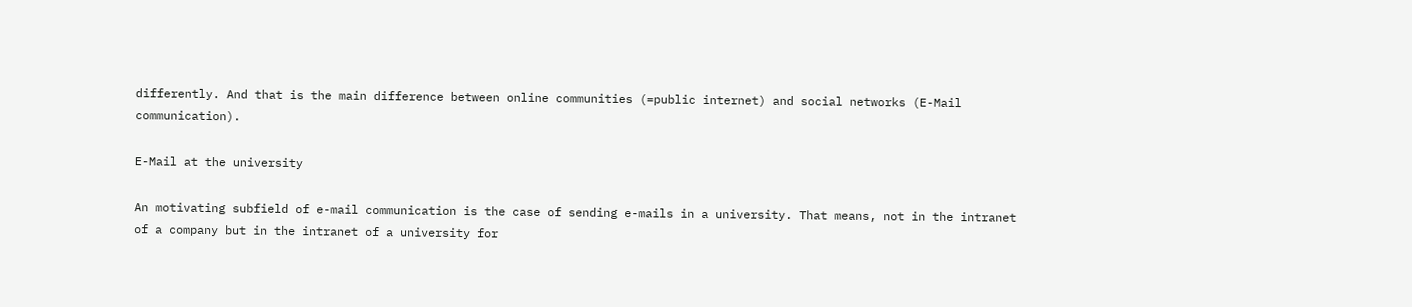differently. And that is the main difference between online communities (=public internet) and social networks (E-Mail communication).

E-Mail at the university

An motivating subfield of e-mail communication is the case of sending e-mails in a university. That means, not in the intranet of a company but in the intranet of a university for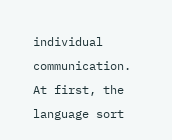individual communication. At first, the language sort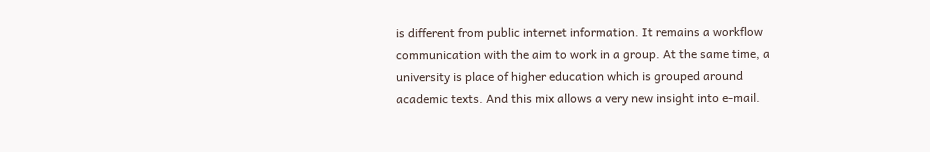is different from public internet information. It remains a workflow communication with the aim to work in a group. At the same time, a university is place of higher education which is grouped around academic texts. And this mix allows a very new insight into e-mail.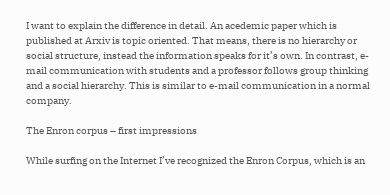I want to explain the difference in detail. An acedemic paper which is published at Arxiv is topic oriented. That means, there is no hierarchy or social structure, instead the information speaks for it’s own. In contrast, e-mail communication with students and a professor follows group thinking and a social hierarchy. This is similar to e-mail communication in a normal company.

The Enron corpus – first impressions

While surfing on the Internet I’ve recognized the Enron Corpus, which is an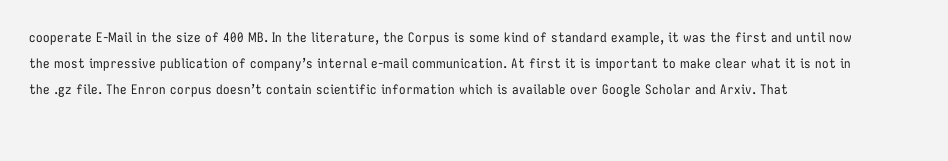cooperate E-Mail in the size of 400 MB. In the literature, the Corpus is some kind of standard example, it was the first and until now the most impressive publication of company’s internal e-mail communication. At first it is important to make clear what it is not in the .gz file. The Enron corpus doesn’t contain scientific information which is available over Google Scholar and Arxiv. That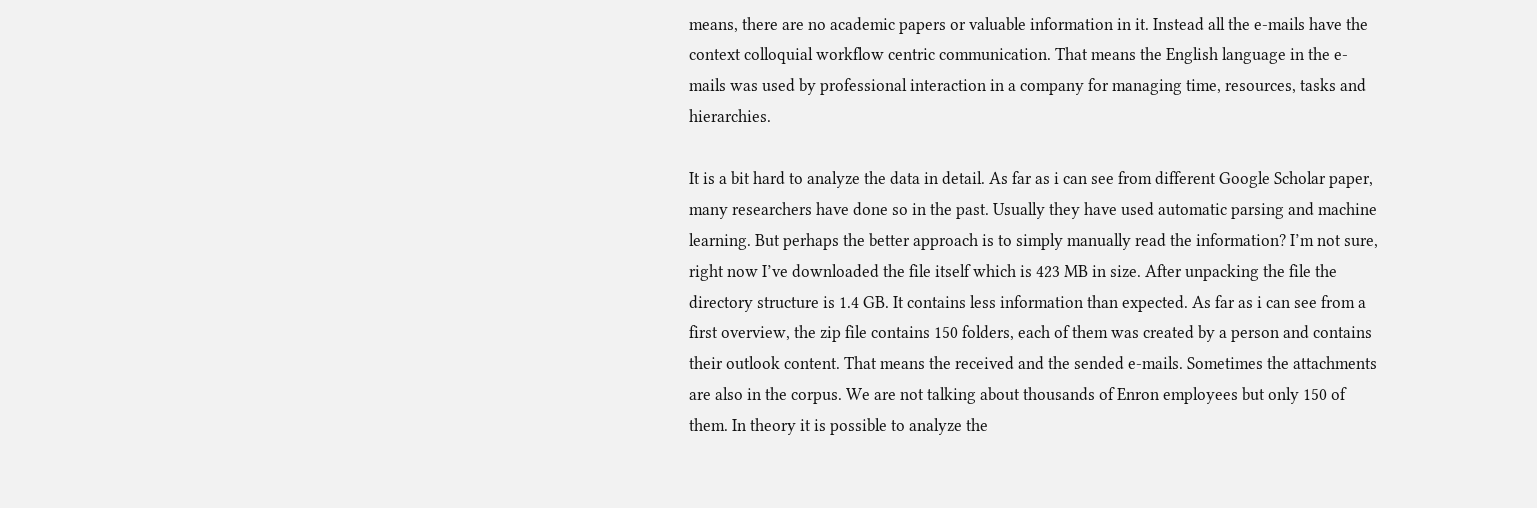means, there are no academic papers or valuable information in it. Instead all the e-mails have the context colloquial workflow centric communication. That means the English language in the e-mails was used by professional interaction in a company for managing time, resources, tasks and hierarchies.

It is a bit hard to analyze the data in detail. As far as i can see from different Google Scholar paper, many researchers have done so in the past. Usually they have used automatic parsing and machine learning. But perhaps the better approach is to simply manually read the information? I’m not sure, right now I’ve downloaded the file itself which is 423 MB in size. After unpacking the file the directory structure is 1.4 GB. It contains less information than expected. As far as i can see from a first overview, the zip file contains 150 folders, each of them was created by a person and contains their outlook content. That means the received and the sended e-mails. Sometimes the attachments are also in the corpus. We are not talking about thousands of Enron employees but only 150 of them. In theory it is possible to analyze the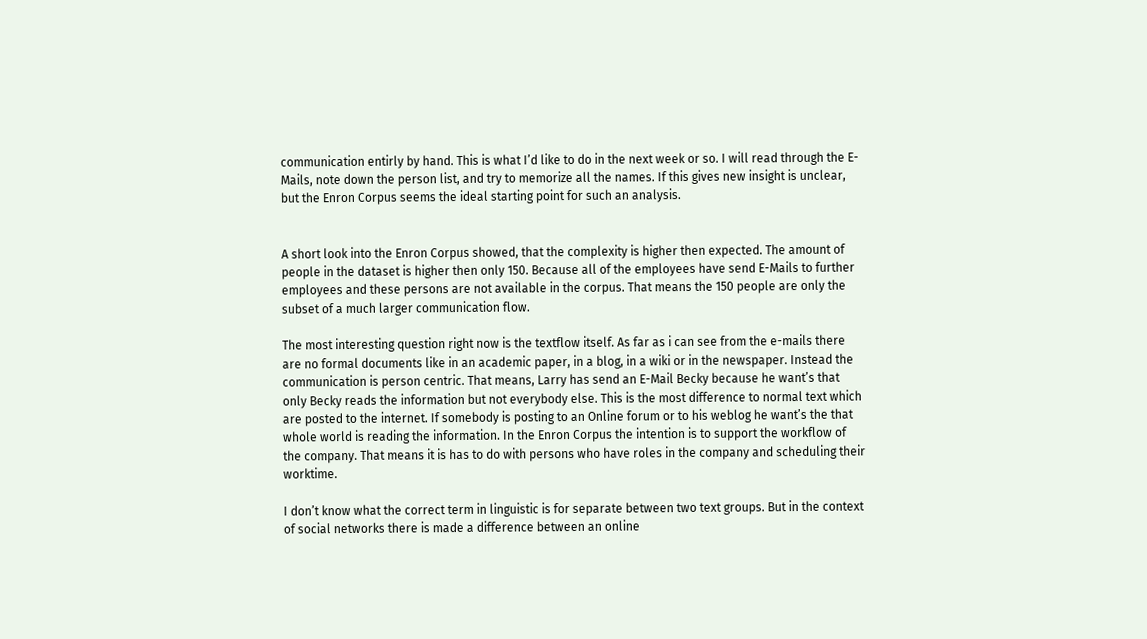communication entirly by hand. This is what I’d like to do in the next week or so. I will read through the E-Mails, note down the person list, and try to memorize all the names. If this gives new insight is unclear, but the Enron Corpus seems the ideal starting point for such an analysis.


A short look into the Enron Corpus showed, that the complexity is higher then expected. The amount of people in the dataset is higher then only 150. Because all of the employees have send E-Mails to further employees and these persons are not available in the corpus. That means the 150 people are only the subset of a much larger communication flow.

The most interesting question right now is the textflow itself. As far as i can see from the e-mails there are no formal documents like in an academic paper, in a blog, in a wiki or in the newspaper. Instead the communication is person centric. That means, Larry has send an E-Mail Becky because he want’s that only Becky reads the information but not everybody else. This is the most difference to normal text which are posted to the internet. If somebody is posting to an Online forum or to his weblog he want’s the that whole world is reading the information. In the Enron Corpus the intention is to support the workflow of the company. That means it is has to do with persons who have roles in the company and scheduling their worktime.

I don’t know what the correct term in linguistic is for separate between two text groups. But in the context of social networks there is made a difference between an online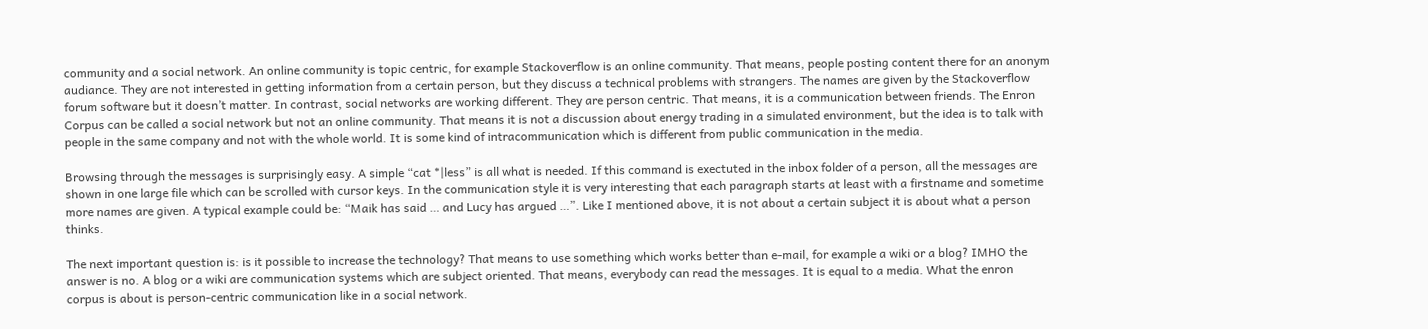community and a social network. An online community is topic centric, for example Stackoverflow is an online community. That means, people posting content there for an anonym audiance. They are not interested in getting information from a certain person, but they discuss a technical problems with strangers. The names are given by the Stackoverflow forum software but it doesn’t matter. In contrast, social networks are working different. They are person centric. That means, it is a communication between friends. The Enron Corpus can be called a social network but not an online community. That means it is not a discussion about energy trading in a simulated environment, but the idea is to talk with people in the same company and not with the whole world. It is some kind of intracommunication which is different from public communication in the media.

Browsing through the messages is surprisingly easy. A simple “cat *|less” is all what is needed. If this command is exectuted in the inbox folder of a person, all the messages are shown in one large file which can be scrolled with cursor keys. In the communication style it is very interesting that each paragraph starts at least with a firstname and sometime more names are given. A typical example could be: “Maik has said … and Lucy has argued …”. Like I mentioned above, it is not about a certain subject it is about what a person thinks.

The next important question is: is it possible to increase the technology? That means to use something which works better than e-mail, for example a wiki or a blog? IMHO the answer is no. A blog or a wiki are communication systems which are subject oriented. That means, everybody can read the messages. It is equal to a media. What the enron corpus is about is person-centric communication like in a social network.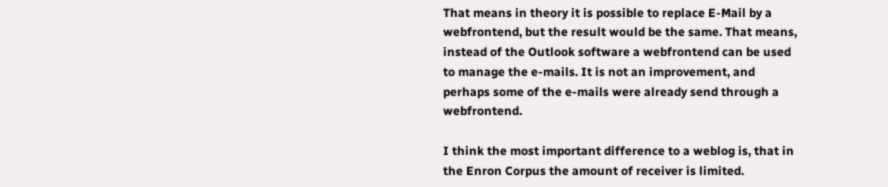That means in theory it is possible to replace E-Mail by a webfrontend, but the result would be the same. That means, instead of the Outlook software a webfrontend can be used to manage the e-mails. It is not an improvement, and perhaps some of the e-mails were already send through a webfrontend.

I think the most important difference to a weblog is, that in the Enron Corpus the amount of receiver is limited.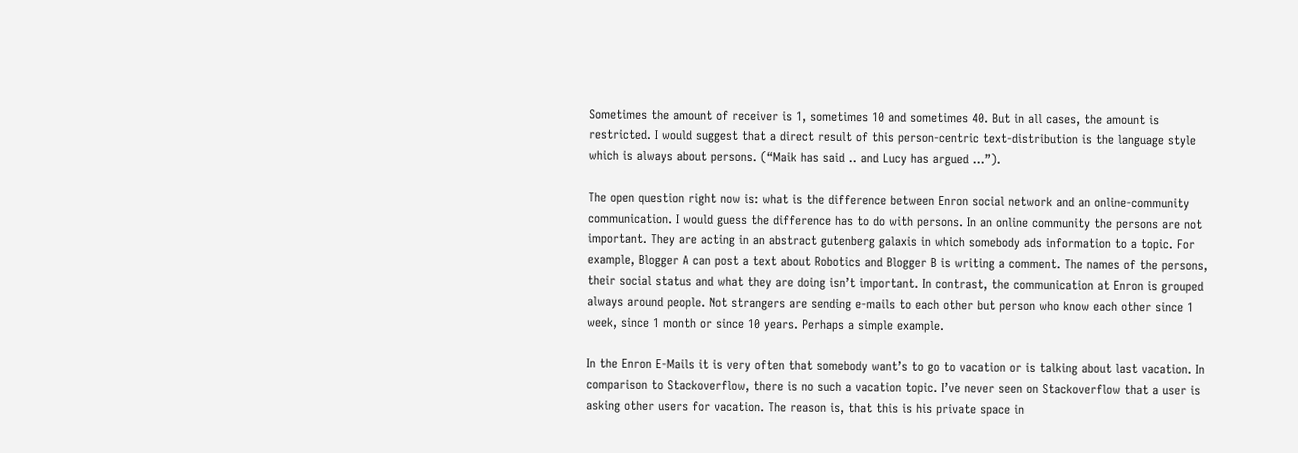Sometimes the amount of receiver is 1, sometimes 10 and sometimes 40. But in all cases, the amount is restricted. I would suggest that a direct result of this person-centric text-distribution is the language style which is always about persons. (“Maik has said .. and Lucy has argued …”).

The open question right now is: what is the difference between Enron social network and an online-community communication. I would guess the difference has to do with persons. In an online community the persons are not important. They are acting in an abstract gutenberg galaxis in which somebody ads information to a topic. For example, Blogger A can post a text about Robotics and Blogger B is writing a comment. The names of the persons, their social status and what they are doing isn’t important. In contrast, the communication at Enron is grouped always around people. Not strangers are sending e-mails to each other but person who know each other since 1 week, since 1 month or since 10 years. Perhaps a simple example.

In the Enron E-Mails it is very often that somebody want’s to go to vacation or is talking about last vacation. In comparison to Stackoverflow, there is no such a vacation topic. I’ve never seen on Stackoverflow that a user is asking other users for vacation. The reason is, that this is his private space in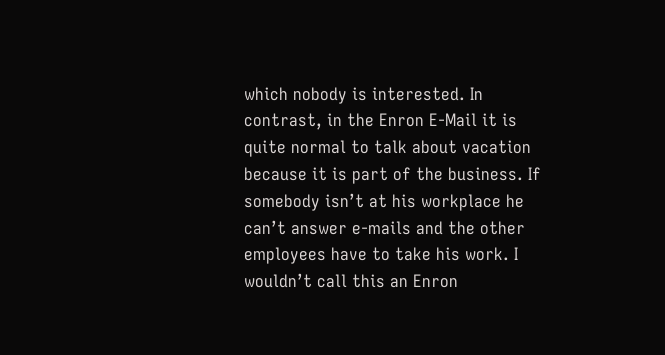which nobody is interested. In contrast, in the Enron E-Mail it is quite normal to talk about vacation because it is part of the business. If somebody isn’t at his workplace he can’t answer e-mails and the other employees have to take his work. I wouldn’t call this an Enron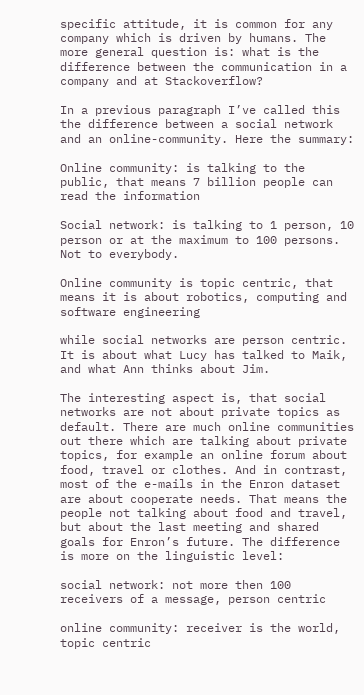specific attitude, it is common for any company which is driven by humans. The more general question is: what is the difference between the communication in a company and at Stackoverflow?

In a previous paragraph I’ve called this the difference between a social network and an online-community. Here the summary:

Online community: is talking to the public, that means 7 billion people can read the information

Social network: is talking to 1 person, 10 person or at the maximum to 100 persons. Not to everybody.

Online community is topic centric, that means it is about robotics, computing and software engineering

while social networks are person centric. It is about what Lucy has talked to Maik, and what Ann thinks about Jim.

The interesting aspect is, that social networks are not about private topics as default. There are much online communities out there which are talking about private topics, for example an online forum about food, travel or clothes. And in contrast, most of the e-mails in the Enron dataset are about cooperate needs. That means the people not talking about food and travel, but about the last meeting and shared goals for Enron’s future. The difference is more on the linguistic level:

social network: not more then 100 receivers of a message, person centric

online community: receiver is the world, topic centric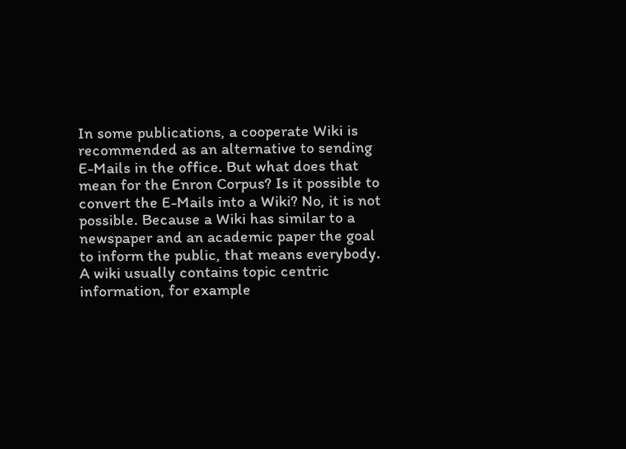In some publications, a cooperate Wiki is recommended as an alternative to sending E-Mails in the office. But what does that mean for the Enron Corpus? Is it possible to convert the E-Mails into a Wiki? No, it is not possible. Because a Wiki has similar to a newspaper and an academic paper the goal to inform the public, that means everybody. A wiki usually contains topic centric information, for example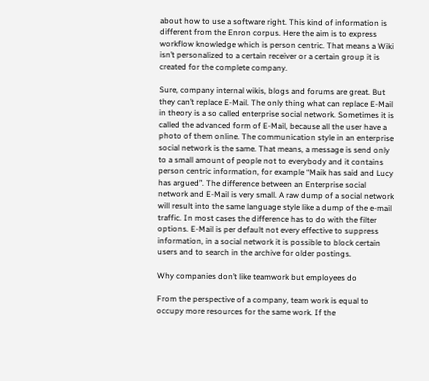about how to use a software right. This kind of information is different from the Enron corpus. Here the aim is to express workflow knowledge which is person centric. That means a Wiki isn’t personalized to a certain receiver or a certain group it is created for the complete company.

Sure, company internal wikis, blogs and forums are great. But they can’t replace E-Mail. The only thing what can replace E-Mail in theory is a so called enterprise social network. Sometimes it is called the advanced form of E-Mail, because all the user have a photo of them online. The communication style in an enterprise social network is the same. That means, a message is send only to a small amount of people not to everybody and it contains person centric information, for example “Maik has said and Lucy has argued”. The difference between an Enterprise social network and E-Mail is very small. A raw dump of a social network will result into the same language style like a dump of the e-mail traffic. In most cases the difference has to do with the filter options. E-Mail is per default not every effective to suppress information, in a social network it is possible to block certain users and to search in the archive for older postings.

Why companies don’t like teamwork but employees do

From the perspective of a company, team work is equal to occupy more resources for the same work. If the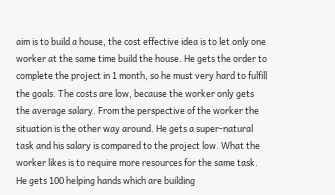aim is to build a house, the cost effective idea is to let only one worker at the same time build the house. He gets the order to complete the project in 1 month, so he must very hard to fulfill the goals. The costs are low, because the worker only gets the average salary. From the perspective of the worker the situation is the other way around. He gets a super-natural task and his salary is compared to the project low. What the worker likes is to require more resources for the same task. He gets 100 helping hands which are building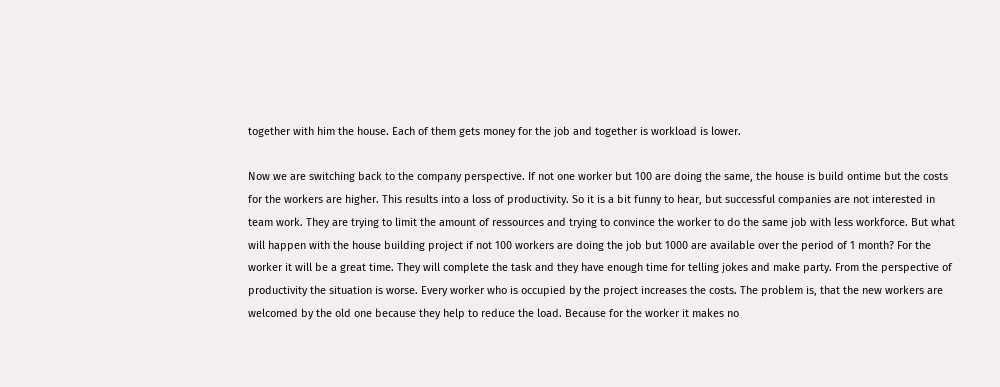together with him the house. Each of them gets money for the job and together is workload is lower.

Now we are switching back to the company perspective. If not one worker but 100 are doing the same, the house is build ontime but the costs for the workers are higher. This results into a loss of productivity. So it is a bit funny to hear, but successful companies are not interested in team work. They are trying to limit the amount of ressources and trying to convince the worker to do the same job with less workforce. But what will happen with the house building project if not 100 workers are doing the job but 1000 are available over the period of 1 month? For the worker it will be a great time. They will complete the task and they have enough time for telling jokes and make party. From the perspective of productivity the situation is worse. Every worker who is occupied by the project increases the costs. The problem is, that the new workers are welcomed by the old one because they help to reduce the load. Because for the worker it makes no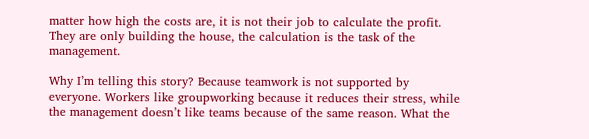matter how high the costs are, it is not their job to calculate the profit. They are only building the house, the calculation is the task of the management.

Why I’m telling this story? Because teamwork is not supported by everyone. Workers like groupworking because it reduces their stress, while the management doesn’t like teams because of the same reason. What the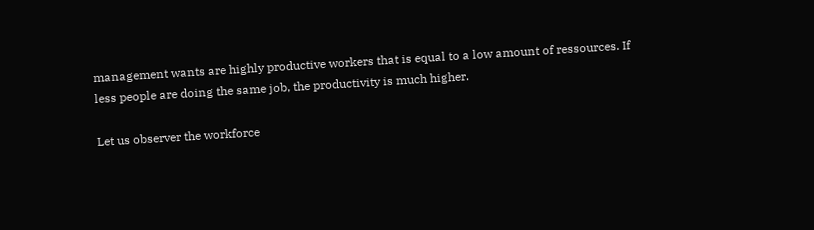management wants are highly productive workers that is equal to a low amount of ressources. If less people are doing the same job, the productivity is much higher.

Let us observer the workforce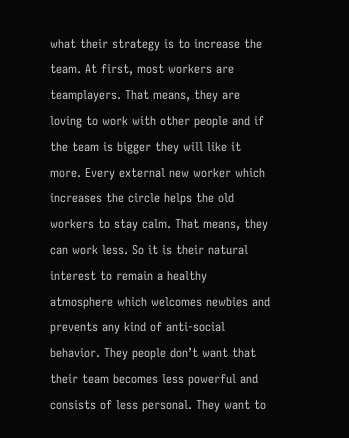what their strategy is to increase the team. At first, most workers are teamplayers. That means, they are loving to work with other people and if the team is bigger they will like it more. Every external new worker which increases the circle helps the old workers to stay calm. That means, they can work less. So it is their natural interest to remain a healthy atmosphere which welcomes newbies and prevents any kind of anti-social behavior. They people don’t want that their team becomes less powerful and consists of less personal. They want to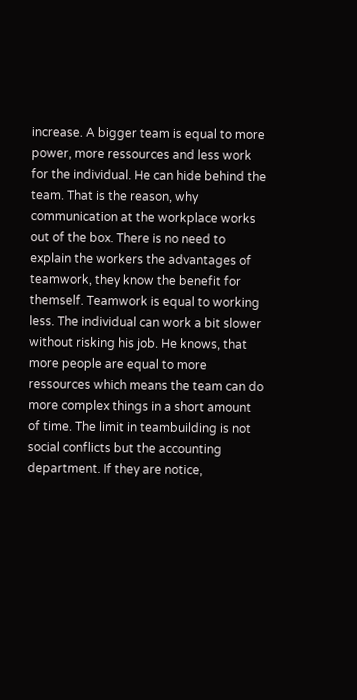increase. A bigger team is equal to more power, more ressources and less work for the individual. He can hide behind the team. That is the reason, why communication at the workplace works out of the box. There is no need to explain the workers the advantages of teamwork, they know the benefit for themself. Teamwork is equal to working less. The individual can work a bit slower without risking his job. He knows, that more people are equal to more ressources which means the team can do more complex things in a short amount of time. The limit in teambuilding is not social conflicts but the accounting department. If they are notice,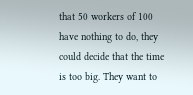that 50 workers of 100 have nothing to do, they could decide that the time is too big. They want to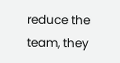reduce the team, they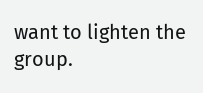want to lighten the group.